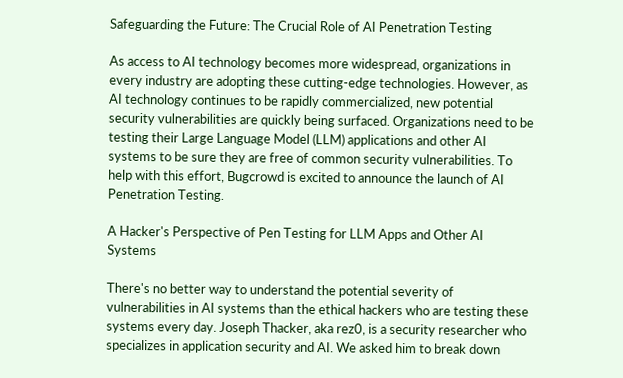Safeguarding the Future: The Crucial Role of AI Penetration Testing

As access to AI technology becomes more widespread, organizations in every industry are adopting these cutting-edge technologies. However, as AI technology continues to be rapidly commercialized, new potential security vulnerabilities are quickly being surfaced. Organizations need to be testing their Large Language Model (LLM) applications and other AI systems to be sure they are free of common security vulnerabilities. To help with this effort, Bugcrowd is excited to announce the launch of AI Penetration Testing.

A Hacker's Perspective of Pen Testing for LLM Apps and Other AI Systems

There's no better way to understand the potential severity of vulnerabilities in AI systems than the ethical hackers who are testing these systems every day. Joseph Thacker, aka rez0, is a security researcher who specializes in application security and AI. We asked him to break down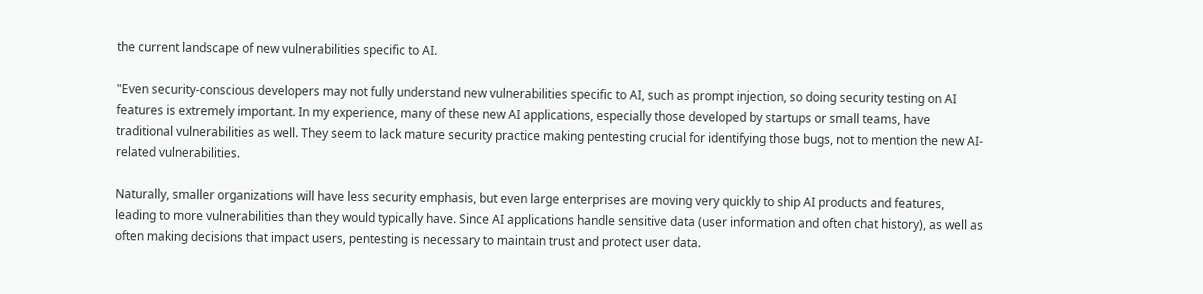the current landscape of new vulnerabilities specific to AI.

"Even security-conscious developers may not fully understand new vulnerabilities specific to AI, such as prompt injection, so doing security testing on AI features is extremely important. In my experience, many of these new AI applications, especially those developed by startups or small teams, have traditional vulnerabilities as well. They seem to lack mature security practice making pentesting crucial for identifying those bugs, not to mention the new AI-related vulnerabilities.

Naturally, smaller organizations will have less security emphasis, but even large enterprises are moving very quickly to ship AI products and features, leading to more vulnerabilities than they would typically have. Since AI applications handle sensitive data (user information and often chat history), as well as often making decisions that impact users, pentesting is necessary to maintain trust and protect user data.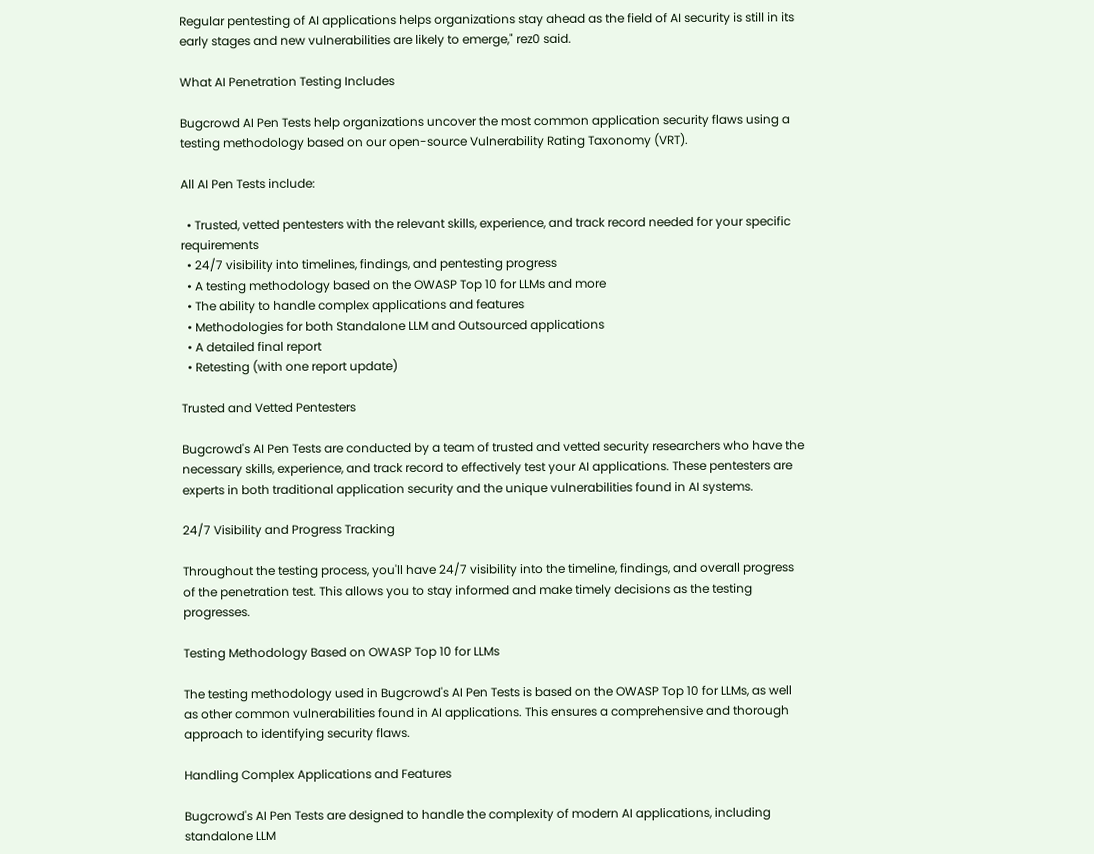Regular pentesting of AI applications helps organizations stay ahead as the field of AI security is still in its early stages and new vulnerabilities are likely to emerge," rez0 said.

What AI Penetration Testing Includes

Bugcrowd AI Pen Tests help organizations uncover the most common application security flaws using a testing methodology based on our open-source Vulnerability Rating Taxonomy (VRT).

All AI Pen Tests include:

  • Trusted, vetted pentesters with the relevant skills, experience, and track record needed for your specific requirements
  • 24/7 visibility into timelines, findings, and pentesting progress
  • A testing methodology based on the OWASP Top 10 for LLMs and more
  • The ability to handle complex applications and features
  • Methodologies for both Standalone LLM and Outsourced applications
  • A detailed final report
  • Retesting (with one report update)

Trusted and Vetted Pentesters

Bugcrowd's AI Pen Tests are conducted by a team of trusted and vetted security researchers who have the necessary skills, experience, and track record to effectively test your AI applications. These pentesters are experts in both traditional application security and the unique vulnerabilities found in AI systems.

24/7 Visibility and Progress Tracking

Throughout the testing process, you'll have 24/7 visibility into the timeline, findings, and overall progress of the penetration test. This allows you to stay informed and make timely decisions as the testing progresses.

Testing Methodology Based on OWASP Top 10 for LLMs

The testing methodology used in Bugcrowd's AI Pen Tests is based on the OWASP Top 10 for LLMs, as well as other common vulnerabilities found in AI applications. This ensures a comprehensive and thorough approach to identifying security flaws.

Handling Complex Applications and Features

Bugcrowd's AI Pen Tests are designed to handle the complexity of modern AI applications, including standalone LLM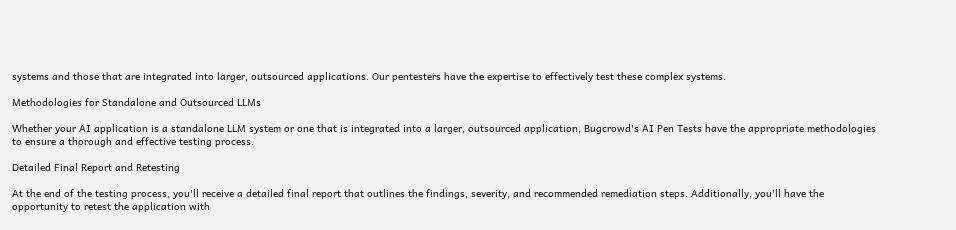systems and those that are integrated into larger, outsourced applications. Our pentesters have the expertise to effectively test these complex systems.

Methodologies for Standalone and Outsourced LLMs

Whether your AI application is a standalone LLM system or one that is integrated into a larger, outsourced application, Bugcrowd's AI Pen Tests have the appropriate methodologies to ensure a thorough and effective testing process.

Detailed Final Report and Retesting

At the end of the testing process, you'll receive a detailed final report that outlines the findings, severity, and recommended remediation steps. Additionally, you'll have the opportunity to retest the application with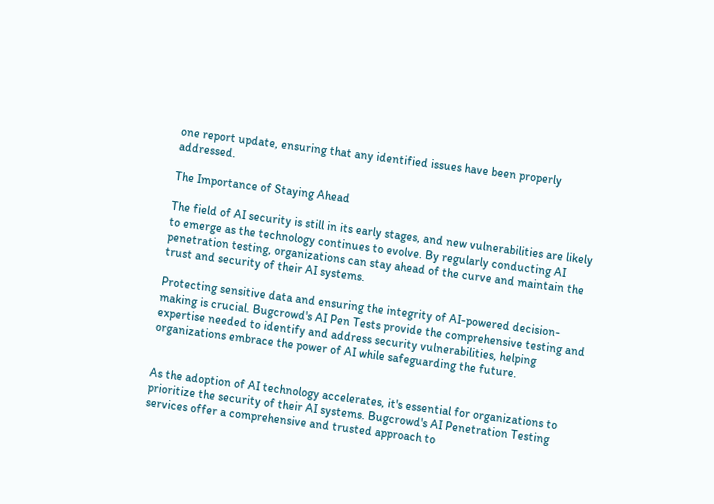one report update, ensuring that any identified issues have been properly addressed.

The Importance of Staying Ahead

The field of AI security is still in its early stages, and new vulnerabilities are likely to emerge as the technology continues to evolve. By regularly conducting AI penetration testing, organizations can stay ahead of the curve and maintain the trust and security of their AI systems.

Protecting sensitive data and ensuring the integrity of AI-powered decision-making is crucial. Bugcrowd's AI Pen Tests provide the comprehensive testing and expertise needed to identify and address security vulnerabilities, helping organizations embrace the power of AI while safeguarding the future.


As the adoption of AI technology accelerates, it's essential for organizations to prioritize the security of their AI systems. Bugcrowd's AI Penetration Testing services offer a comprehensive and trusted approach to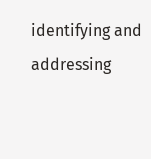identifying and addressing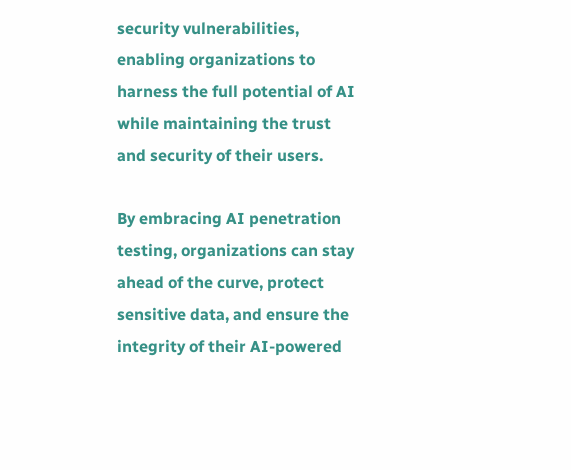security vulnerabilities, enabling organizations to harness the full potential of AI while maintaining the trust and security of their users.

By embracing AI penetration testing, organizations can stay ahead of the curve, protect sensitive data, and ensure the integrity of their AI-powered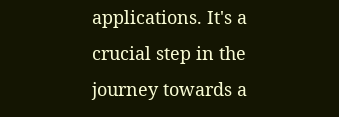applications. It's a crucial step in the journey towards a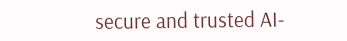secure and trusted AI-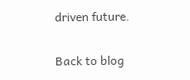driven future.

Back to blog